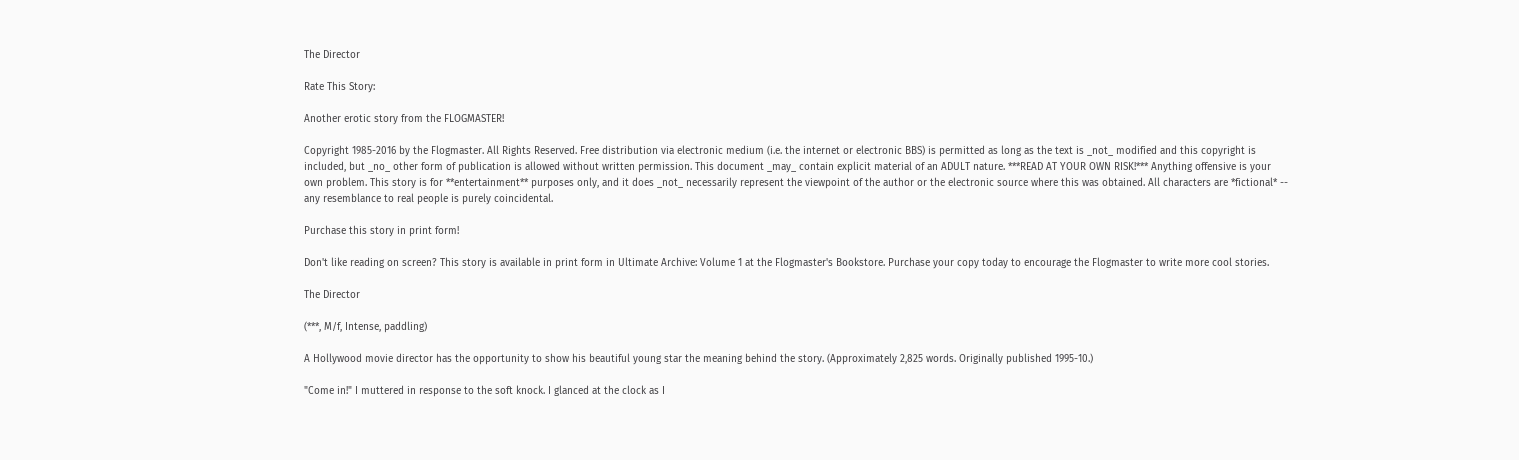The Director

Rate This Story:

Another erotic story from the FLOGMASTER!

Copyright 1985-2016 by the Flogmaster. All Rights Reserved. Free distribution via electronic medium (i.e. the internet or electronic BBS) is permitted as long as the text is _not_ modified and this copyright is included, but _no_ other form of publication is allowed without written permission. This document _may_ contain explicit material of an ADULT nature. ***READ AT YOUR OWN RISK!*** Anything offensive is your own problem. This story is for **entertainment** purposes only, and it does _not_ necessarily represent the viewpoint of the author or the electronic source where this was obtained. All characters are *fictional* -- any resemblance to real people is purely coincidental.

Purchase this story in print form!

Don't like reading on screen? This story is available in print form in Ultimate Archive: Volume 1 at the Flogmaster's Bookstore. Purchase your copy today to encourage the Flogmaster to write more cool stories.

The Director

(***, M/f, Intense, paddling)

A Hollywood movie director has the opportunity to show his beautiful young star the meaning behind the story. (Approximately 2,825 words. Originally published 1995-10.)

"Come in!" I muttered in response to the soft knock. I glanced at the clock as I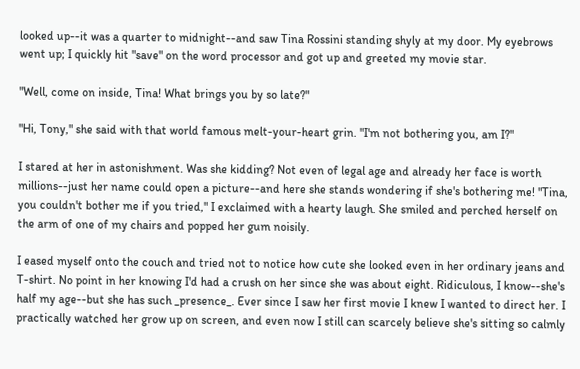looked up--it was a quarter to midnight--and saw Tina Rossini standing shyly at my door. My eyebrows went up; I quickly hit "save" on the word processor and got up and greeted my movie star.

"Well, come on inside, Tina! What brings you by so late?"

"Hi, Tony," she said with that world famous melt-your-heart grin. "I'm not bothering you, am I?"

I stared at her in astonishment. Was she kidding? Not even of legal age and already her face is worth millions--just her name could open a picture--and here she stands wondering if she's bothering me! "Tina, you couldn't bother me if you tried," I exclaimed with a hearty laugh. She smiled and perched herself on the arm of one of my chairs and popped her gum noisily.

I eased myself onto the couch and tried not to notice how cute she looked even in her ordinary jeans and T-shirt. No point in her knowing I'd had a crush on her since she was about eight. Ridiculous, I know--she's half my age--but she has such _presence_. Ever since I saw her first movie I knew I wanted to direct her. I practically watched her grow up on screen, and even now I still can scarcely believe she's sitting so calmly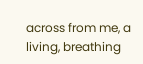across from me, a living, breathing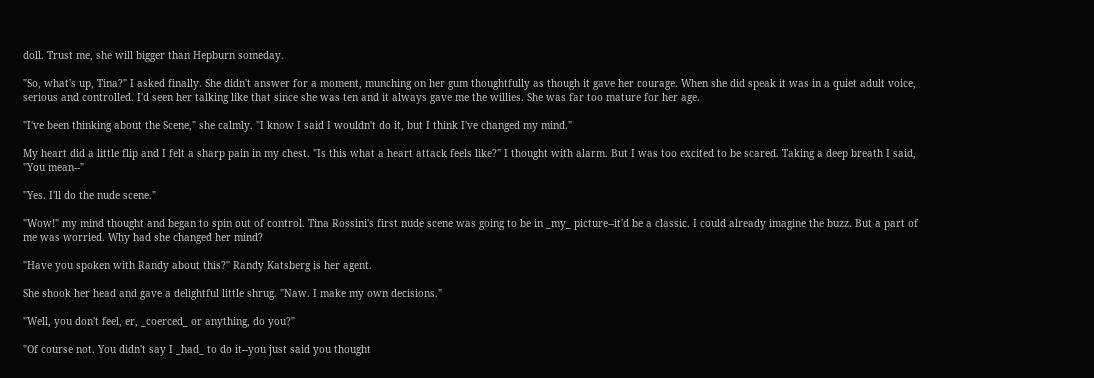doll. Trust me, she will bigger than Hepburn someday.

"So, what's up, Tina?" I asked finally. She didn't answer for a moment, munching on her gum thoughtfully as though it gave her courage. When she did speak it was in a quiet adult voice, serious and controlled. I'd seen her talking like that since she was ten and it always gave me the willies. She was far too mature for her age.

"I've been thinking about the Scene," she calmly. "I know I said I wouldn't do it, but I think I've changed my mind."

My heart did a little flip and I felt a sharp pain in my chest. "Is this what a heart attack feels like?" I thought with alarm. But I was too excited to be scared. Taking a deep breath I said, "You mean--"

"Yes. I'll do the nude scene."

"Wow!" my mind thought and began to spin out of control. Tina Rossini's first nude scene was going to be in _my_ picture--it'd be a classic. I could already imagine the buzz. But a part of me was worried. Why had she changed her mind?

"Have you spoken with Randy about this?" Randy Katsberg is her agent.

She shook her head and gave a delightful little shrug. "Naw. I make my own decisions."

"Well, you don't feel, er, _coerced_ or anything, do you?"

"Of course not. You didn't say I _had_ to do it--you just said you thought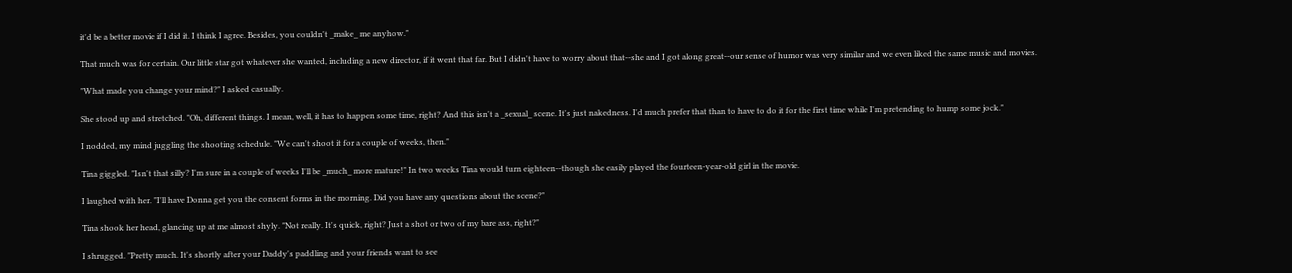it'd be a better movie if I did it. I think I agree. Besides, you couldn't _make_ me anyhow."

That much was for certain. Our little star got whatever she wanted, including a new director, if it went that far. But I didn't have to worry about that--she and I got along great--our sense of humor was very similar and we even liked the same music and movies.

"What made you change your mind?" I asked casually.

She stood up and stretched. "Oh, different things. I mean, well, it has to happen some time, right? And this isn't a _sexual_ scene. It's just nakedness. I'd much prefer that than to have to do it for the first time while I'm pretending to hump some jock."

I nodded, my mind juggling the shooting schedule. "We can't shoot it for a couple of weeks, then."

Tina giggled. "Isn't that silly? I'm sure in a couple of weeks I'll be _much_ more mature!" In two weeks Tina would turn eighteen--though she easily played the fourteen-year-old girl in the movie.

I laughed with her. "I'll have Donna get you the consent forms in the morning. Did you have any questions about the scene?"

Tina shook her head, glancing up at me almost shyly. "Not really. It's quick, right? Just a shot or two of my bare ass, right?"

I shrugged. "Pretty much. It's shortly after your Daddy's paddling and your friends want to see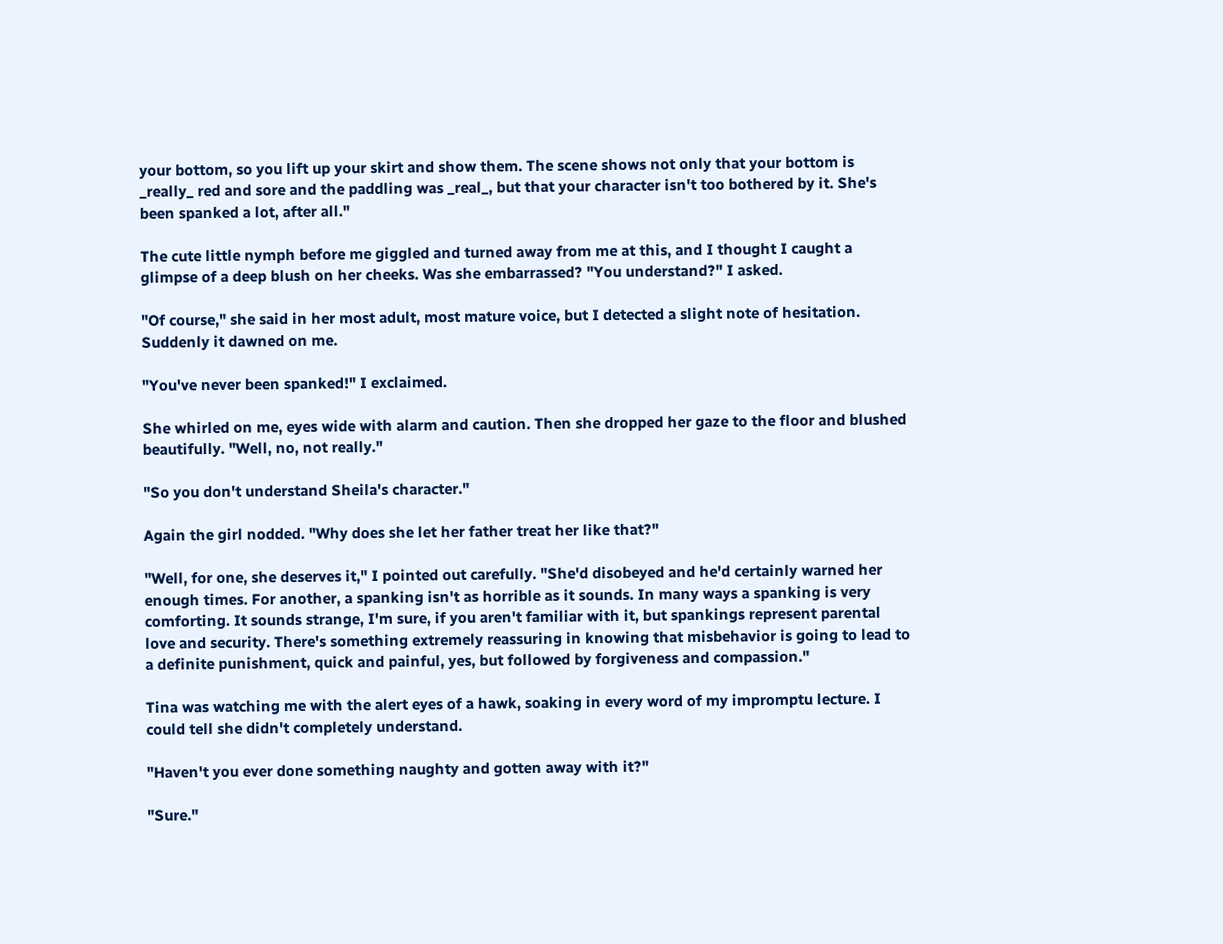your bottom, so you lift up your skirt and show them. The scene shows not only that your bottom is _really_ red and sore and the paddling was _real_, but that your character isn't too bothered by it. She's been spanked a lot, after all."

The cute little nymph before me giggled and turned away from me at this, and I thought I caught a glimpse of a deep blush on her cheeks. Was she embarrassed? "You understand?" I asked.

"Of course," she said in her most adult, most mature voice, but I detected a slight note of hesitation. Suddenly it dawned on me.

"You've never been spanked!" I exclaimed.

She whirled on me, eyes wide with alarm and caution. Then she dropped her gaze to the floor and blushed beautifully. "Well, no, not really."

"So you don't understand Sheila's character."

Again the girl nodded. "Why does she let her father treat her like that?"

"Well, for one, she deserves it," I pointed out carefully. "She'd disobeyed and he'd certainly warned her enough times. For another, a spanking isn't as horrible as it sounds. In many ways a spanking is very comforting. It sounds strange, I'm sure, if you aren't familiar with it, but spankings represent parental love and security. There's something extremely reassuring in knowing that misbehavior is going to lead to a definite punishment, quick and painful, yes, but followed by forgiveness and compassion."

Tina was watching me with the alert eyes of a hawk, soaking in every word of my impromptu lecture. I could tell she didn't completely understand.

"Haven't you ever done something naughty and gotten away with it?"

"Sure."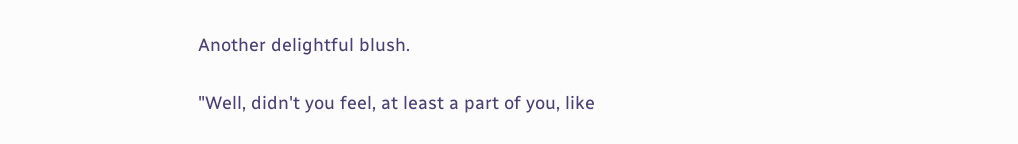Another delightful blush.

"Well, didn't you feel, at least a part of you, like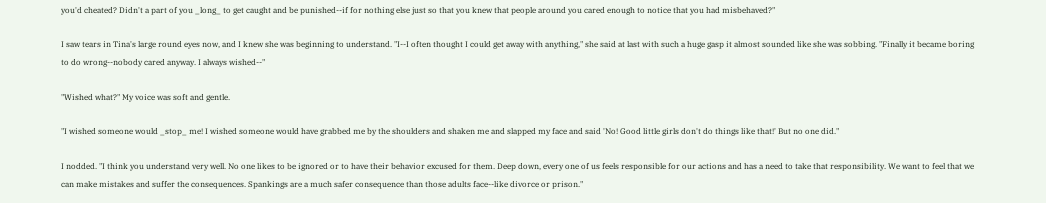you'd cheated? Didn't a part of you _long_ to get caught and be punished--if for nothing else just so that you knew that people around you cared enough to notice that you had misbehaved?"

I saw tears in Tina's large round eyes now, and I knew she was beginning to understand. "I--I often thought I could get away with anything," she said at last with such a huge gasp it almost sounded like she was sobbing. "Finally it became boring to do wrong--nobody cared anyway. I always wished--"

"Wished what?" My voice was soft and gentle.

"I wished someone would _stop_ me! I wished someone would have grabbed me by the shoulders and shaken me and slapped my face and said 'No! Good little girls don't do things like that!' But no one did."

I nodded. "I think you understand very well. No one likes to be ignored or to have their behavior excused for them. Deep down, every one of us feels responsible for our actions and has a need to take that responsibility. We want to feel that we can make mistakes and suffer the consequences. Spankings are a much safer consequence than those adults face--like divorce or prison."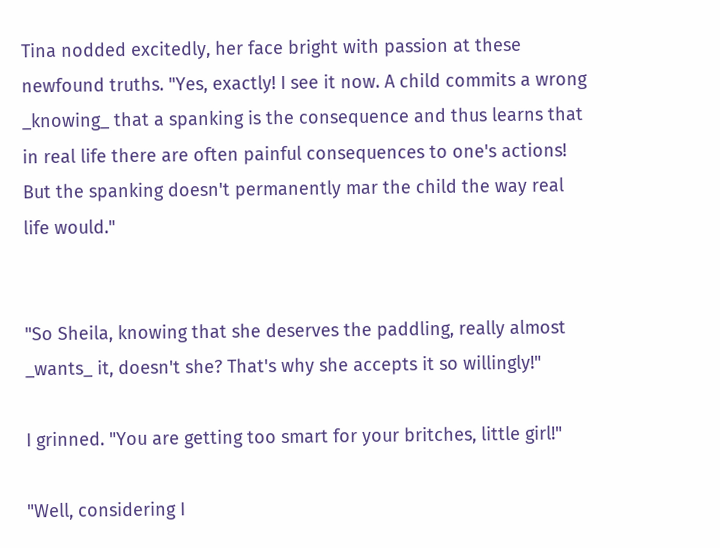Tina nodded excitedly, her face bright with passion at these newfound truths. "Yes, exactly! I see it now. A child commits a wrong _knowing_ that a spanking is the consequence and thus learns that in real life there are often painful consequences to one's actions! But the spanking doesn't permanently mar the child the way real life would."


"So Sheila, knowing that she deserves the paddling, really almost _wants_ it, doesn't she? That's why she accepts it so willingly!"

I grinned. "You are getting too smart for your britches, little girl!"

"Well, considering I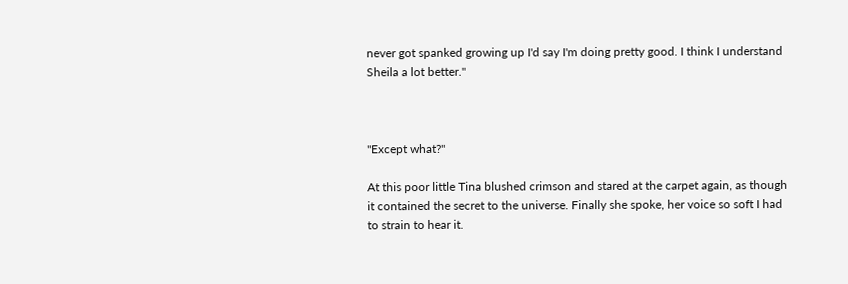never got spanked growing up I'd say I'm doing pretty good. I think I understand Sheila a lot better."



"Except what?"

At this poor little Tina blushed crimson and stared at the carpet again, as though it contained the secret to the universe. Finally she spoke, her voice so soft I had to strain to hear it.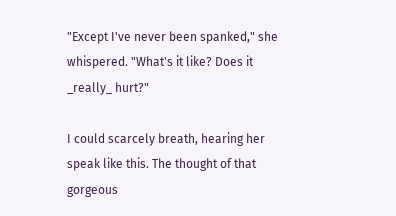"Except I've never been spanked," she whispered. "What's it like? Does it _really_ hurt?"

I could scarcely breath, hearing her speak like this. The thought of that gorgeous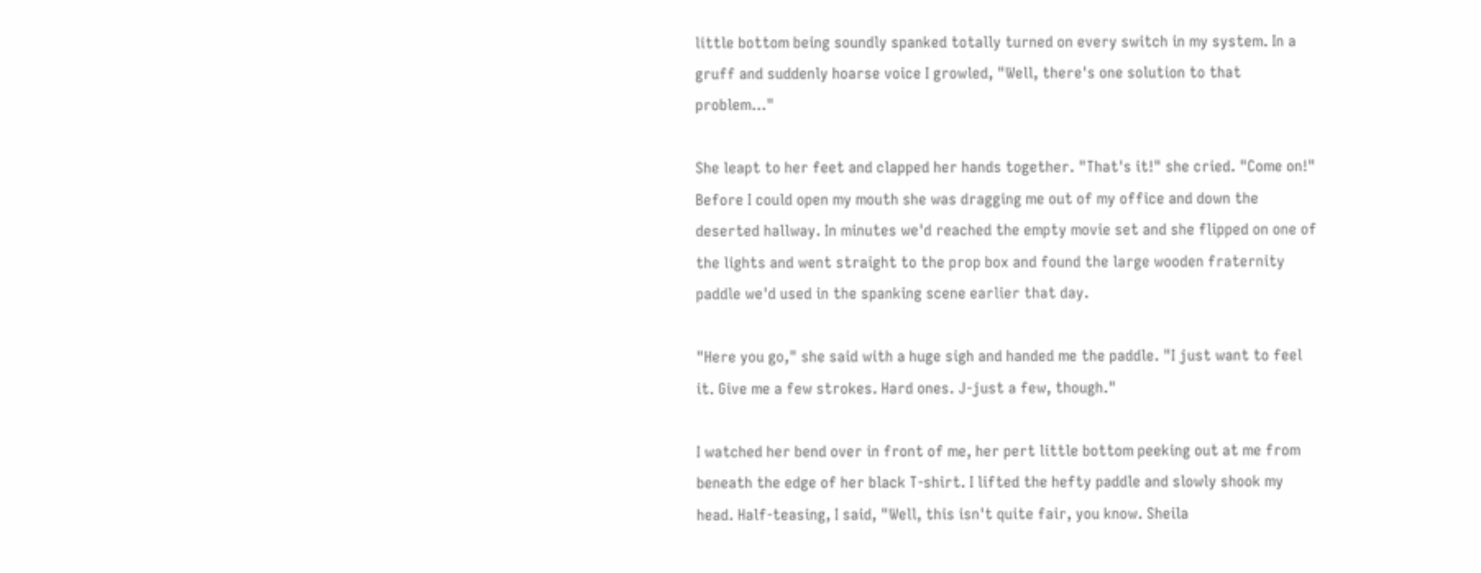little bottom being soundly spanked totally turned on every switch in my system. In a gruff and suddenly hoarse voice I growled, "Well, there's one solution to that problem..."

She leapt to her feet and clapped her hands together. "That's it!" she cried. "Come on!" Before I could open my mouth she was dragging me out of my office and down the deserted hallway. In minutes we'd reached the empty movie set and she flipped on one of the lights and went straight to the prop box and found the large wooden fraternity paddle we'd used in the spanking scene earlier that day.

"Here you go," she said with a huge sigh and handed me the paddle. "I just want to feel it. Give me a few strokes. Hard ones. J-just a few, though."

I watched her bend over in front of me, her pert little bottom peeking out at me from beneath the edge of her black T-shirt. I lifted the hefty paddle and slowly shook my head. Half-teasing, I said, "Well, this isn't quite fair, you know. Sheila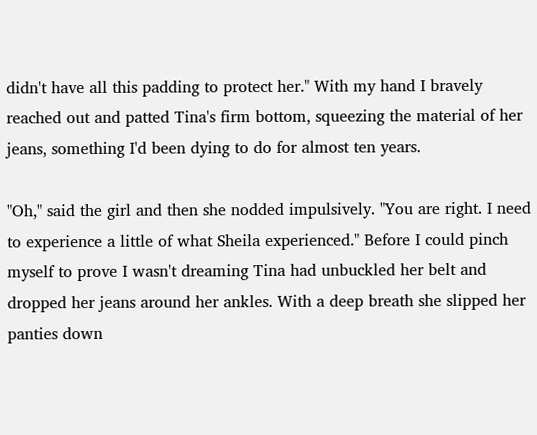didn't have all this padding to protect her." With my hand I bravely reached out and patted Tina's firm bottom, squeezing the material of her jeans, something I'd been dying to do for almost ten years.

"Oh," said the girl and then she nodded impulsively. "You are right. I need to experience a little of what Sheila experienced." Before I could pinch myself to prove I wasn't dreaming Tina had unbuckled her belt and dropped her jeans around her ankles. With a deep breath she slipped her panties down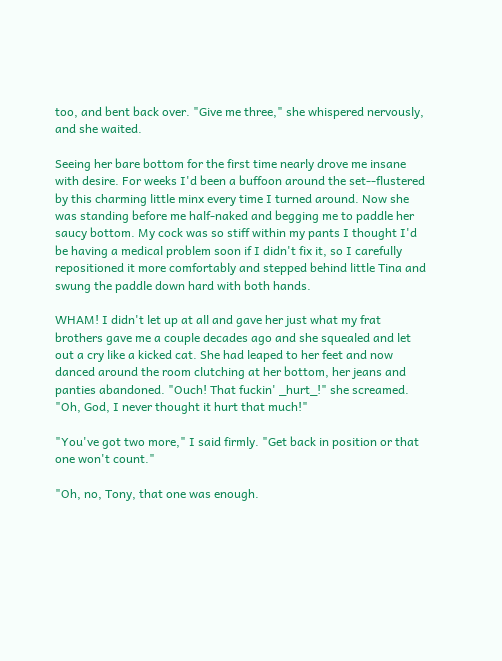too, and bent back over. "Give me three," she whispered nervously, and she waited.

Seeing her bare bottom for the first time nearly drove me insane with desire. For weeks I'd been a buffoon around the set--flustered by this charming little minx every time I turned around. Now she was standing before me half-naked and begging me to paddle her saucy bottom. My cock was so stiff within my pants I thought I'd be having a medical problem soon if I didn't fix it, so I carefully repositioned it more comfortably and stepped behind little Tina and swung the paddle down hard with both hands.

WHAM! I didn't let up at all and gave her just what my frat brothers gave me a couple decades ago and she squealed and let out a cry like a kicked cat. She had leaped to her feet and now danced around the room clutching at her bottom, her jeans and panties abandoned. "Ouch! That fuckin' _hurt_!" she screamed. "Oh, God, I never thought it hurt that much!"

"You've got two more," I said firmly. "Get back in position or that one won't count."

"Oh, no, Tony, that one was enough.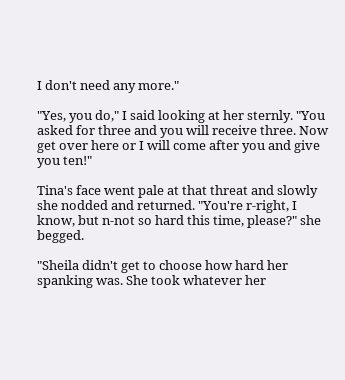I don't need any more."

"Yes, you do," I said looking at her sternly. "You asked for three and you will receive three. Now get over here or I will come after you and give you ten!"

Tina's face went pale at that threat and slowly she nodded and returned. "You're r-right, I know, but n-not so hard this time, please?" she begged.

"Sheila didn't get to choose how hard her spanking was. She took whatever her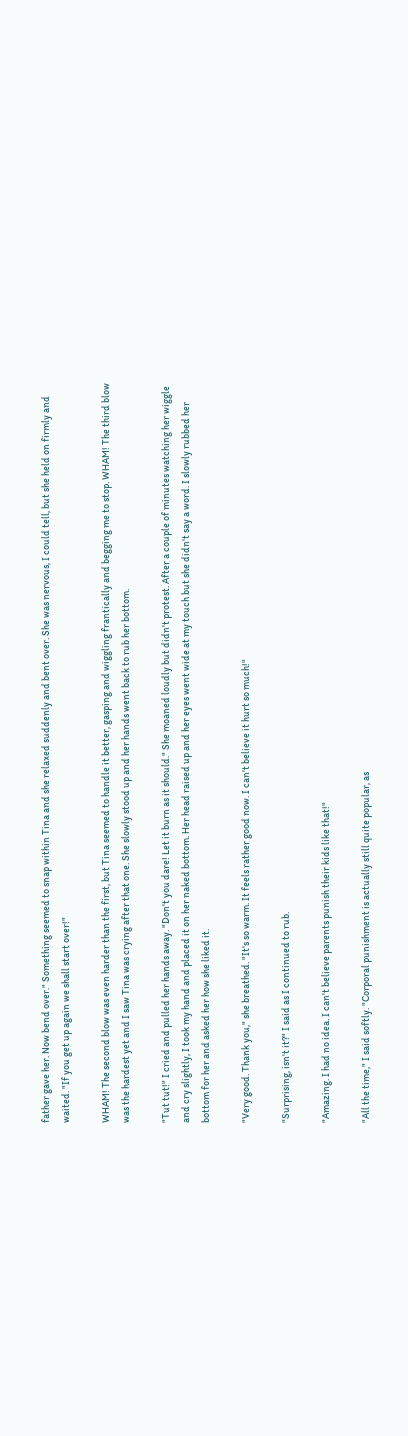father gave her. Now bend over." Something seemed to snap within Tina and she relaxed suddenly and bent over. She was nervous, I could tell, but she held on firmly and waited. "If you get up again we shall start over!"

WHAM! The second blow was even harder than the first, but Tina seemed to handle it better, gasping and wiggling frantically and begging me to stop. WHAM! The third blow was the hardest yet and I saw Tina was crying after that one. She slowly stood up and her hands went back to rub her bottom.

"Tut tut!" I cried and pulled her hands away. "Don't you dare! Let it burn as it should." She moaned loudly but didn't protest. After a couple of minutes watching her wiggle and cry slightly, I took my hand and placed it on her naked bottom. Her head raised up and her eyes went wide at my touch but she didn't say a word. I slowly rubbed her bottom for her and asked her how she liked it.

"Very good. Thank you," she breathed. "It's so warm. It feels rather good now. I can't believe it hurt so much!"

"Surprising, isn't it?" I said as I continued to rub.

"Amazing. I had no idea. I can't believe parents punish their kids like that!"

"All the time," I said softly. "Corporal punishment is actually still quite popular, as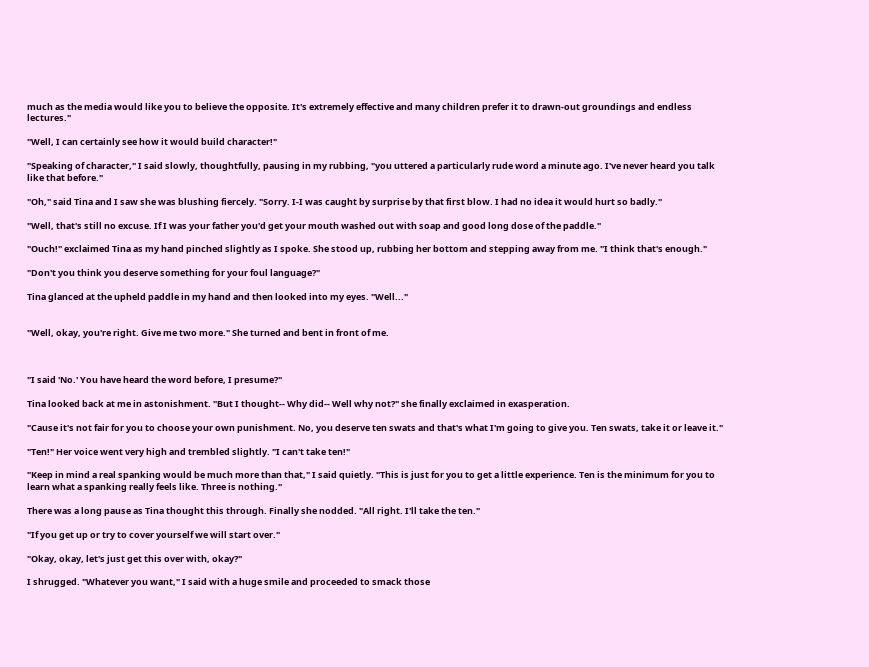much as the media would like you to believe the opposite. It's extremely effective and many children prefer it to drawn-out groundings and endless lectures."

"Well, I can certainly see how it would build character!"

"Speaking of character," I said slowly, thoughtfully, pausing in my rubbing, "you uttered a particularly rude word a minute ago. I've never heard you talk like that before."

"Oh," said Tina and I saw she was blushing fiercely. "Sorry. I-I was caught by surprise by that first blow. I had no idea it would hurt so badly."

"Well, that's still no excuse. If I was your father you'd get your mouth washed out with soap and good long dose of the paddle."

"Ouch!" exclaimed Tina as my hand pinched slightly as I spoke. She stood up, rubbing her bottom and stepping away from me. "I think that's enough."

"Don't you think you deserve something for your foul language?"

Tina glanced at the upheld paddle in my hand and then looked into my eyes. "Well..."


"Well, okay, you're right. Give me two more." She turned and bent in front of me.



"I said 'No.' You have heard the word before, I presume?"

Tina looked back at me in astonishment. "But I thought-- Why did-- Well why not?" she finally exclaimed in exasperation.

"Cause it's not fair for you to choose your own punishment. No, you deserve ten swats and that's what I'm going to give you. Ten swats, take it or leave it."

"Ten!" Her voice went very high and trembled slightly. "I can't take ten!"

"Keep in mind a real spanking would be much more than that," I said quietly. "This is just for you to get a little experience. Ten is the minimum for you to learn what a spanking really feels like. Three is nothing."

There was a long pause as Tina thought this through. Finally she nodded. "All right. I'll take the ten."

"If you get up or try to cover yourself we will start over."

"Okay, okay, let's just get this over with, okay?"

I shrugged. "Whatever you want," I said with a huge smile and proceeded to smack those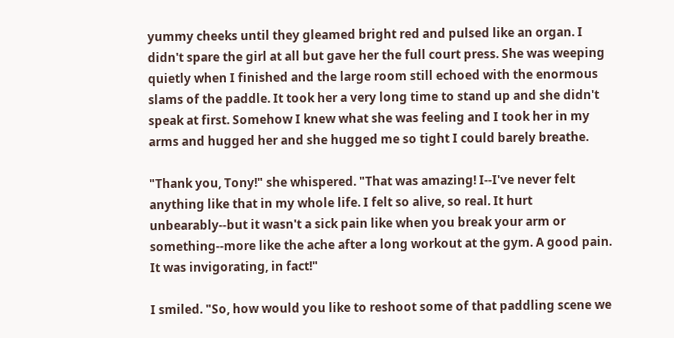yummy cheeks until they gleamed bright red and pulsed like an organ. I didn't spare the girl at all but gave her the full court press. She was weeping quietly when I finished and the large room still echoed with the enormous slams of the paddle. It took her a very long time to stand up and she didn't speak at first. Somehow I knew what she was feeling and I took her in my arms and hugged her and she hugged me so tight I could barely breathe.

"Thank you, Tony!" she whispered. "That was amazing! I--I've never felt anything like that in my whole life. I felt so alive, so real. It hurt unbearably--but it wasn't a sick pain like when you break your arm or something--more like the ache after a long workout at the gym. A good pain. It was invigorating, in fact!"

I smiled. "So, how would you like to reshoot some of that paddling scene we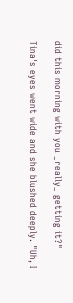did this morning with you _really_ getting it?"

Tina's eyes went wide and she blushed deeply. "Uh, I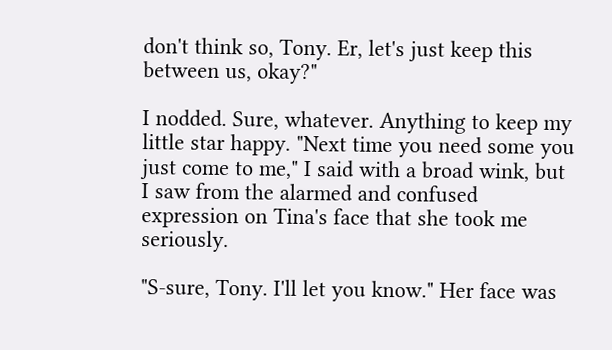don't think so, Tony. Er, let's just keep this between us, okay?"

I nodded. Sure, whatever. Anything to keep my little star happy. "Next time you need some you just come to me," I said with a broad wink, but I saw from the alarmed and confused expression on Tina's face that she took me seriously.

"S-sure, Tony. I'll let you know." Her face was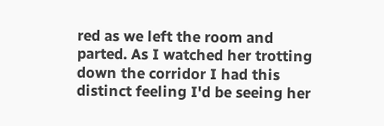red as we left the room and parted. As I watched her trotting down the corridor I had this distinct feeling I'd be seeing her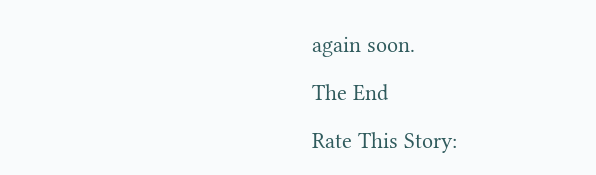again soon.

The End

Rate This Story: